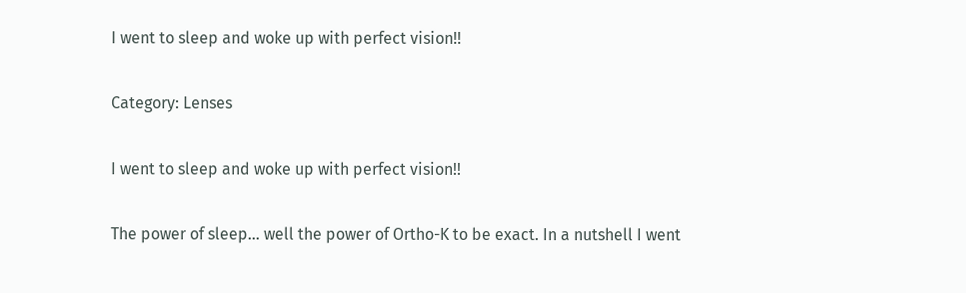I went to sleep and woke up with perfect vision!!

Category: Lenses

I went to sleep and woke up with perfect vision!!

The power of sleep… well the power of Ortho-K to be exact. In a nutshell I went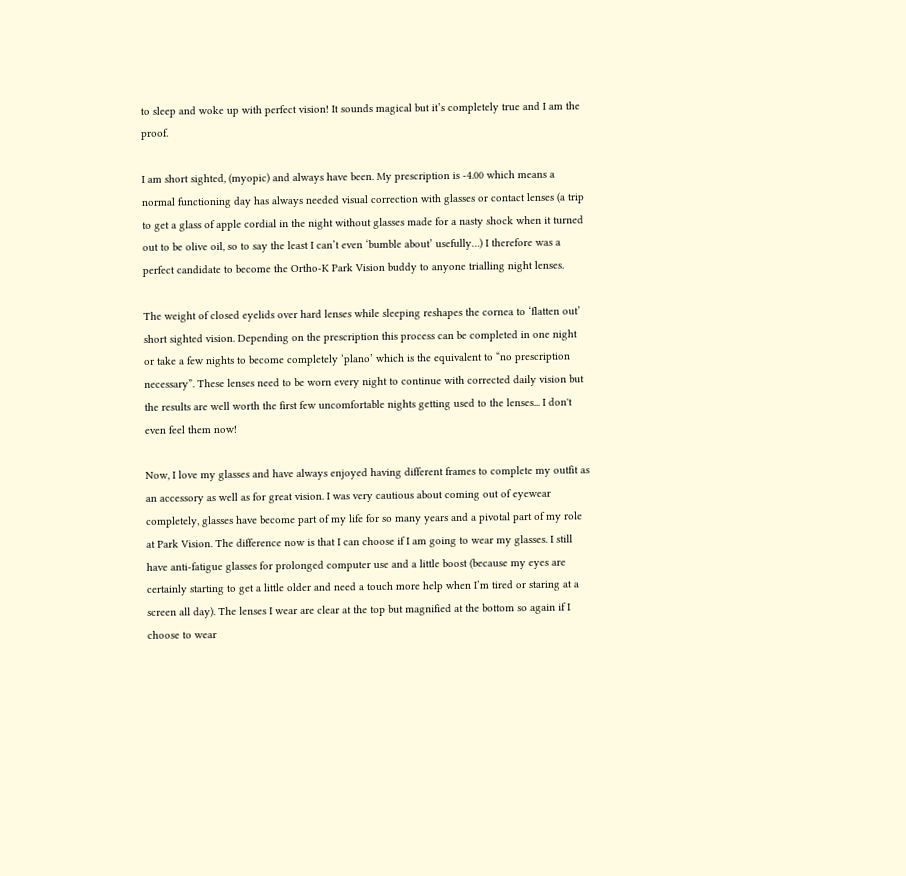to sleep and woke up with perfect vision! It sounds magical but it’s completely true and I am the proof.

I am short sighted, (myopic) and always have been. My prescription is -4.00 which means a normal functioning day has always needed visual correction with glasses or contact lenses (a trip to get a glass of apple cordial in the night without glasses made for a nasty shock when it turned out to be olive oil, so to say the least I can’t even ‘bumble about’ usefully…) I therefore was a perfect candidate to become the Ortho-K Park Vision buddy to anyone trialling night lenses.

The weight of closed eyelids over hard lenses while sleeping reshapes the cornea to ‘flatten out’ short sighted vision. Depending on the prescription this process can be completed in one night or take a few nights to become completely ‘plano’ which is the equivalent to “no prescription necessary”. These lenses need to be worn every night to continue with corrected daily vision but the results are well worth the first few uncomfortable nights getting used to the lenses... I don't even feel them now!

Now, I love my glasses and have always enjoyed having different frames to complete my outfit as an accessory as well as for great vision. I was very cautious about coming out of eyewear completely, glasses have become part of my life for so many years and a pivotal part of my role at Park Vision. The difference now is that I can choose if I am going to wear my glasses. I still have anti-fatigue glasses for prolonged computer use and a little boost (because my eyes are certainly starting to get a little older and need a touch more help when I’m tired or staring at a screen all day). The lenses I wear are clear at the top but magnified at the bottom so again if I choose to wear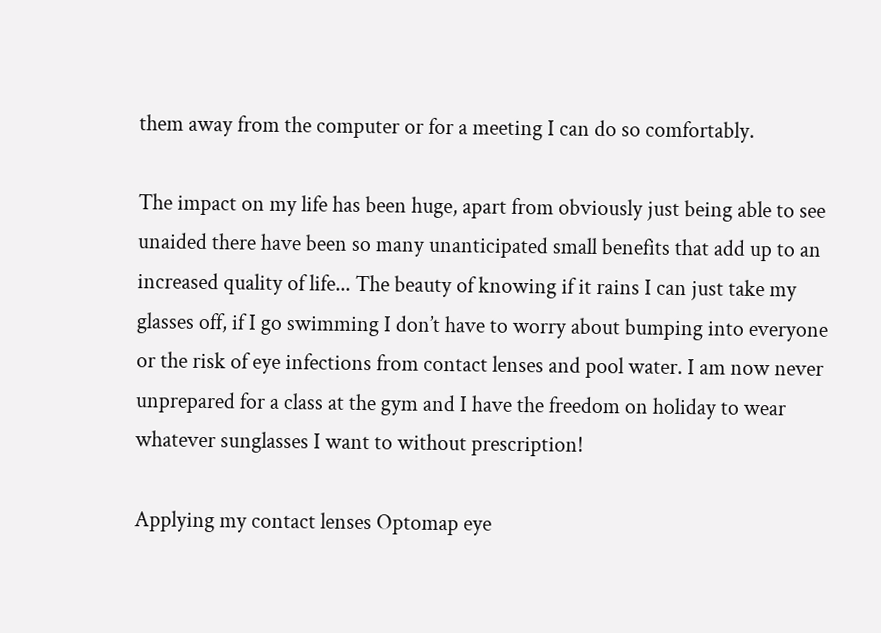them away from the computer or for a meeting I can do so comfortably.

The impact on my life has been huge, apart from obviously just being able to see unaided there have been so many unanticipated small benefits that add up to an increased quality of life... The beauty of knowing if it rains I can just take my glasses off, if I go swimming I don’t have to worry about bumping into everyone or the risk of eye infections from contact lenses and pool water. I am now never unprepared for a class at the gym and I have the freedom on holiday to wear whatever sunglasses I want to without prescription!

Applying my contact lenses Optomap eye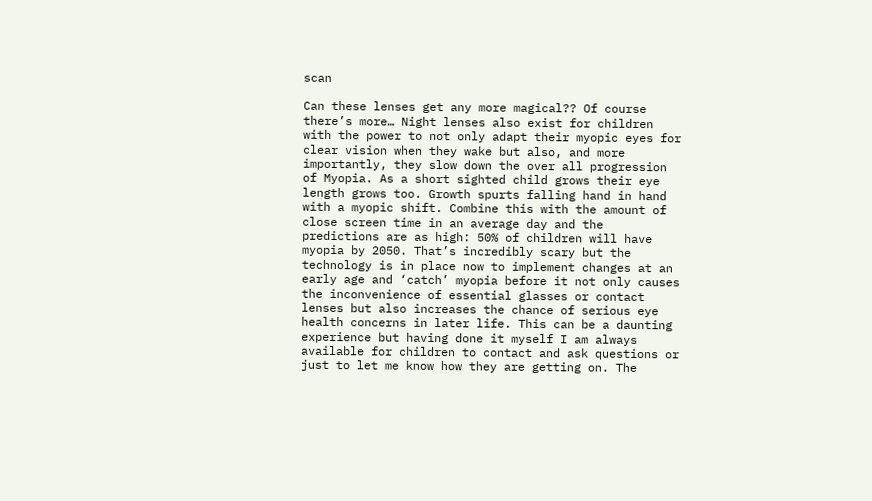scan

Can these lenses get any more magical?? Of course there’s more… Night lenses also exist for children with the power to not only adapt their myopic eyes for clear vision when they wake but also, and more importantly, they slow down the over all progression of Myopia. As a short sighted child grows their eye length grows too. Growth spurts falling hand in hand with a myopic shift. Combine this with the amount of close screen time in an average day and the predictions are as high: 50% of children will have myopia by 2050. That’s incredibly scary but the technology is in place now to implement changes at an early age and ‘catch’ myopia before it not only causes the inconvenience of essential glasses or contact lenses but also increases the chance of serious eye health concerns in later life. This can be a daunting experience but having done it myself I am always available for children to contact and ask questions or just to let me know how they are getting on. The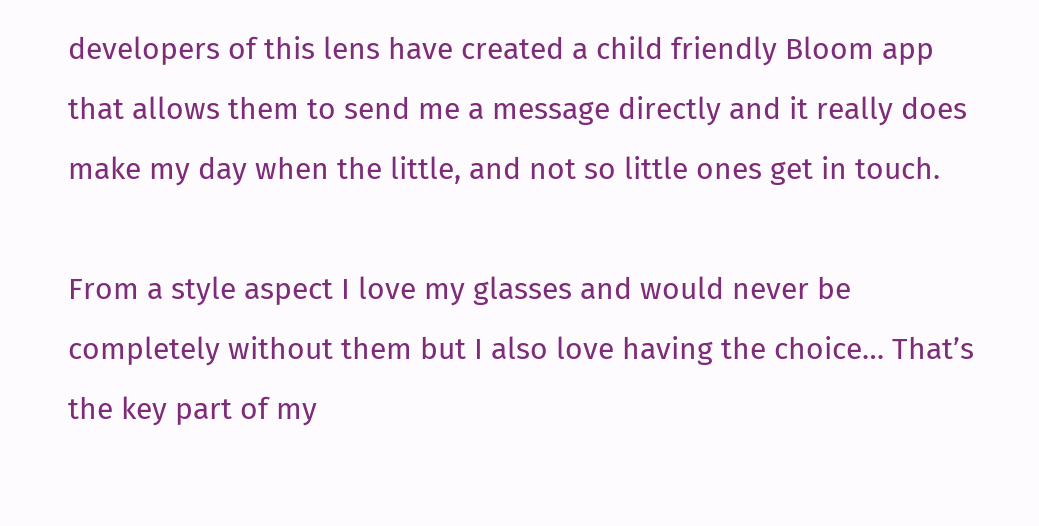developers of this lens have created a child friendly Bloom app that allows them to send me a message directly and it really does make my day when the little, and not so little ones get in touch.

From a style aspect I love my glasses and would never be completely without them but I also love having the choice… That’s the key part of my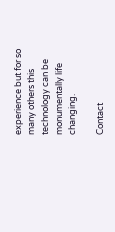experience but for so many others this technology can be monumentally life changing.

Contact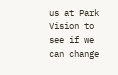us at Park Vision to see if we can change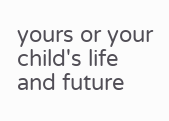yours or your child's life and future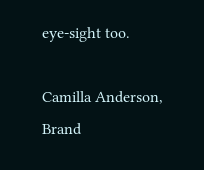eye-sight too.

Camilla Anderson, Brand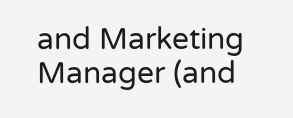and Marketing Manager (and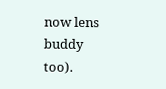now lens buddy too).